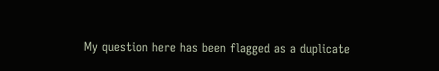My question here has been flagged as a duplicate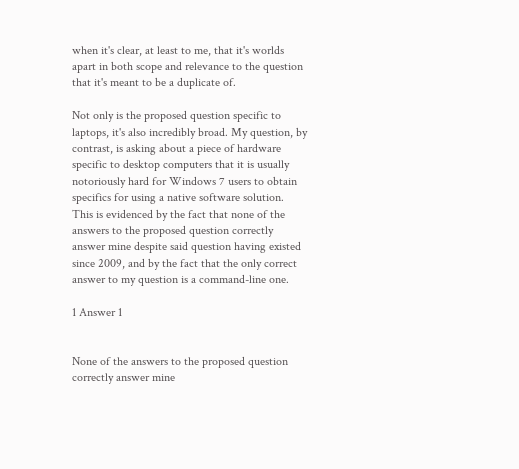when it's clear, at least to me, that it's worlds apart in both scope and relevance to the question that it's meant to be a duplicate of.

Not only is the proposed question specific to laptops, it's also incredibly broad. My question, by contrast, is asking about a piece of hardware specific to desktop computers that it is usually notoriously hard for Windows 7 users to obtain specifics for using a native software solution. This is evidenced by the fact that none of the answers to the proposed question correctly answer mine despite said question having existed since 2009, and by the fact that the only correct answer to my question is a command-line one.

1 Answer 1


None of the answers to the proposed question correctly answer mine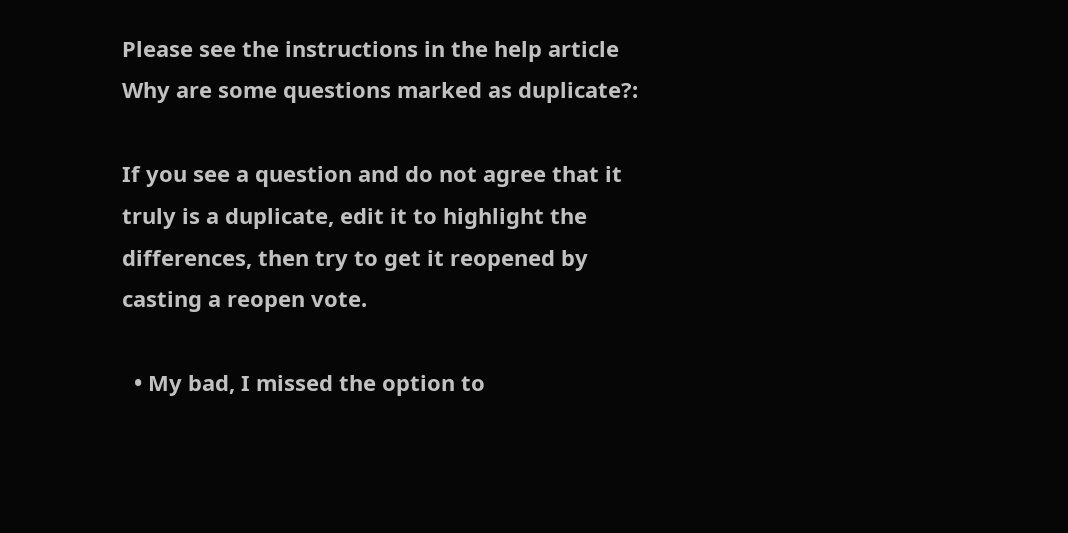Please see the instructions in the help article Why are some questions marked as duplicate?:

If you see a question and do not agree that it truly is a duplicate, edit it to highlight the differences, then try to get it reopened by casting a reopen vote.

  • My bad, I missed the option to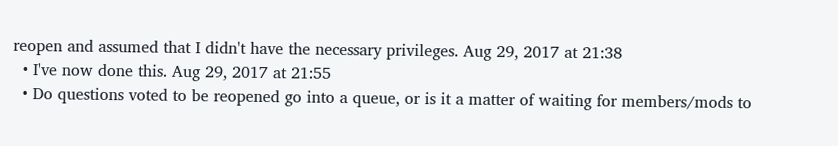reopen and assumed that I didn't have the necessary privileges. Aug 29, 2017 at 21:38
  • I've now done this. Aug 29, 2017 at 21:55
  • Do questions voted to be reopened go into a queue, or is it a matter of waiting for members/mods to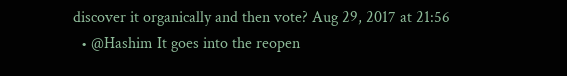discover it organically and then vote? Aug 29, 2017 at 21:56
  • @Hashim It goes into the reopen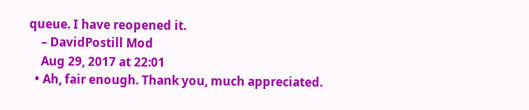queue. I have reopened it.
    – DavidPostill Mod
    Aug 29, 2017 at 22:01
  • Ah, fair enough. Thank you, much appreciated.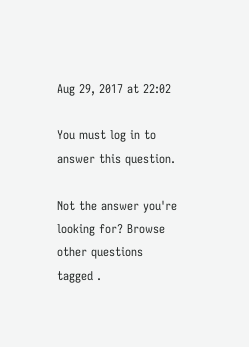Aug 29, 2017 at 22:02

You must log in to answer this question.

Not the answer you're looking for? Browse other questions tagged .